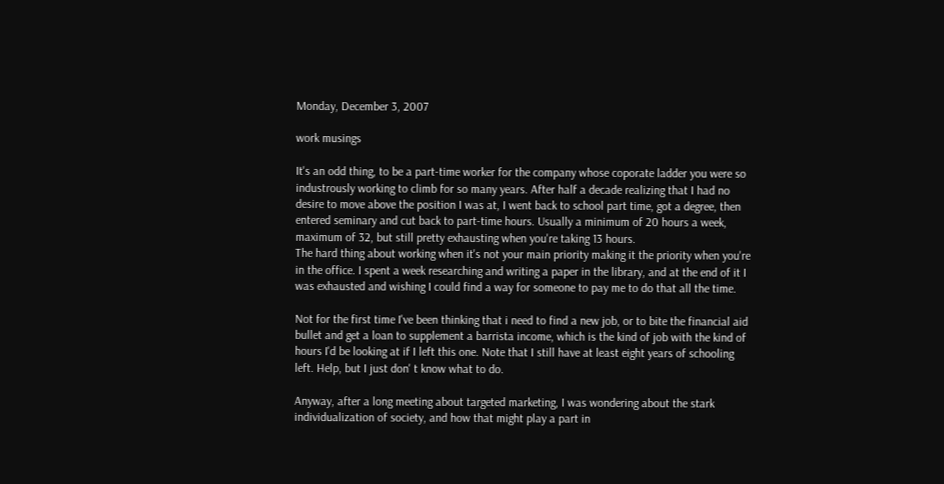Monday, December 3, 2007

work musings

It's an odd thing, to be a part-time worker for the company whose coporate ladder you were so industrously working to climb for so many years. After half a decade realizing that I had no desire to move above the position I was at, I went back to school part time, got a degree, then entered seminary and cut back to part-time hours. Usually a minimum of 20 hours a week, maximum of 32, but still pretty exhausting when you're taking 13 hours.
The hard thing about working when it's not your main priority making it the priority when you're in the office. I spent a week researching and writing a paper in the library, and at the end of it I was exhausted and wishing I could find a way for someone to pay me to do that all the time.

Not for the first time I've been thinking that i need to find a new job, or to bite the financial aid bullet and get a loan to supplement a barrista income, which is the kind of job with the kind of hours I'd be looking at if I left this one. Note that I still have at least eight years of schooling left. Help, but I just don' t know what to do.

Anyway, after a long meeting about targeted marketing, I was wondering about the stark individualization of society, and how that might play a part in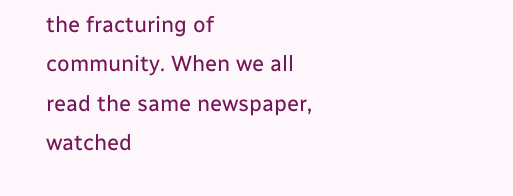the fracturing of community. When we all read the same newspaper, watched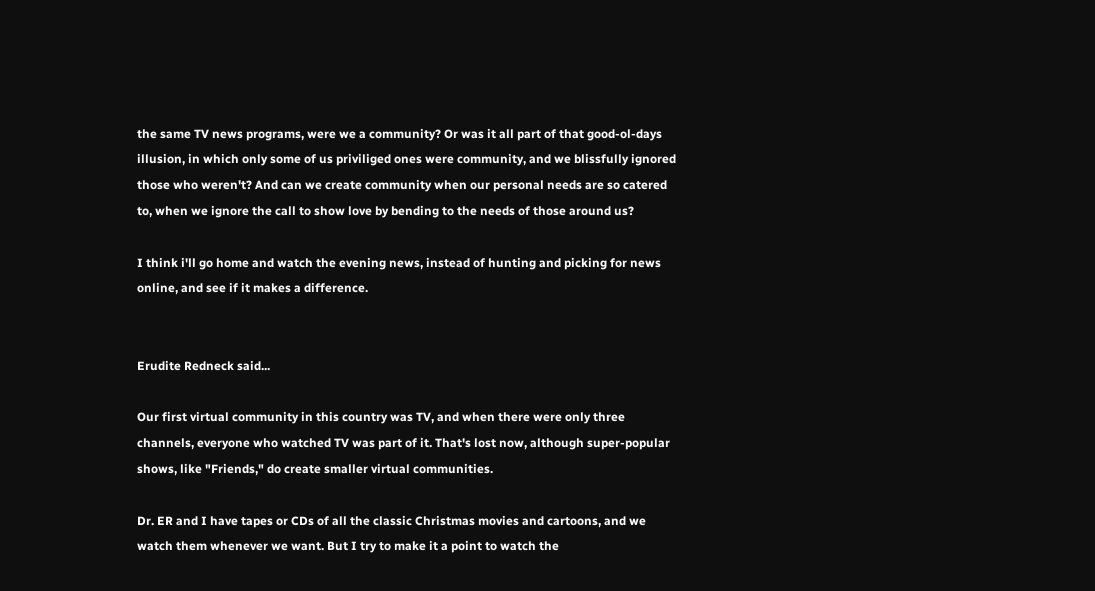the same TV news programs, were we a community? Or was it all part of that good-ol-days illusion, in which only some of us priviliged ones were community, and we blissfully ignored those who weren't? And can we create community when our personal needs are so catered to, when we ignore the call to show love by bending to the needs of those around us?

I think i'll go home and watch the evening news, instead of hunting and picking for news online, and see if it makes a difference.


Erudite Redneck said...

Our first virtual community in this country was TV, and when there were only three channels, everyone who watched TV was part of it. That's lost now, although super-popular shows, like "Friends," do create smaller virtual communities.

Dr. ER and I have tapes or CDs of all the classic Christmas movies and cartoons, and we watch them whenever we want. But I try to make it a point to watch the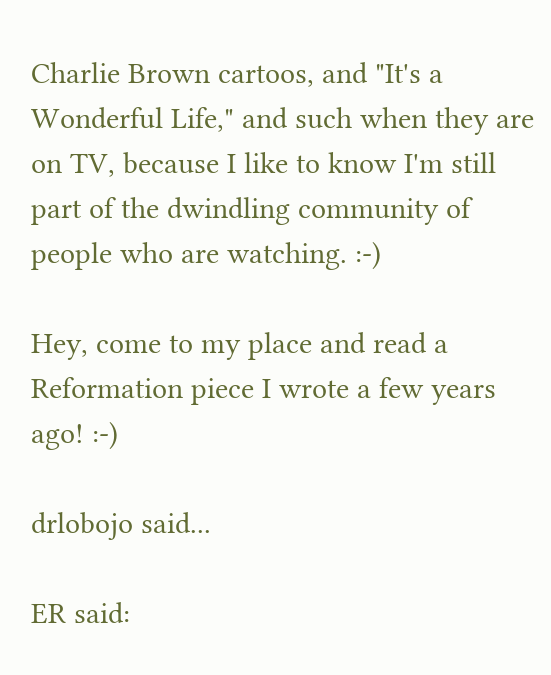Charlie Brown cartoos, and "It's a Wonderful Life," and such when they are on TV, because I like to know I'm still part of the dwindling community of people who are watching. :-)

Hey, come to my place and read a Reformation piece I wrote a few years ago! :-)

drlobojo said...

ER said: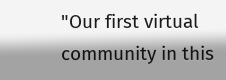"Our first virtual community in this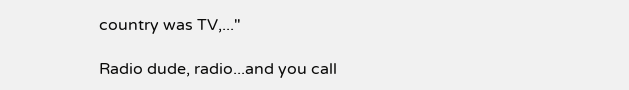country was TV,..."

Radio dude, radio...and you call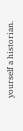yourself a historian.